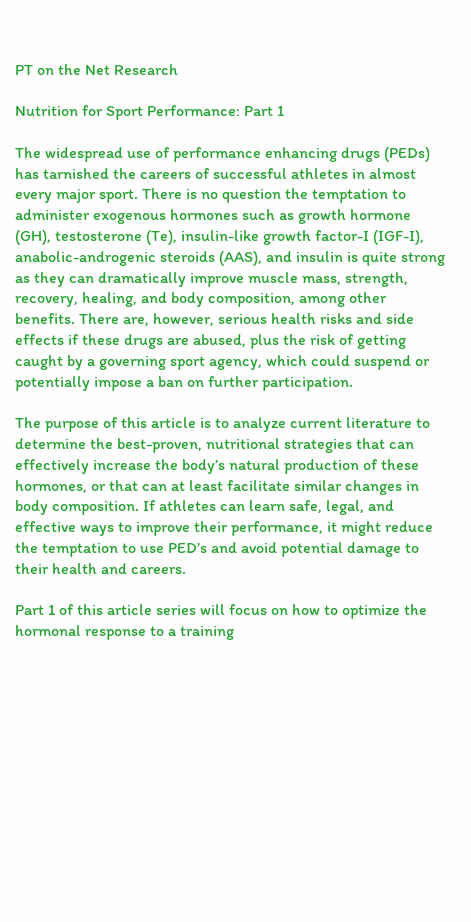PT on the Net Research

Nutrition for Sport Performance: Part 1

The widespread use of performance enhancing drugs (PEDs) has tarnished the careers of successful athletes in almost every major sport. There is no question the temptation to administer exogenous hormones such as growth hormone (GH), testosterone (Te), insulin-like growth factor-I (IGF-I), anabolic-androgenic steroids (AAS), and insulin is quite strong as they can dramatically improve muscle mass, strength, recovery, healing, and body composition, among other benefits. There are, however, serious health risks and side effects if these drugs are abused, plus the risk of getting caught by a governing sport agency, which could suspend or potentially impose a ban on further participation.

The purpose of this article is to analyze current literature to determine the best-proven, nutritional strategies that can effectively increase the body’s natural production of these hormones, or that can at least facilitate similar changes in body composition. If athletes can learn safe, legal, and effective ways to improve their performance, it might reduce the temptation to use PED’s and avoid potential damage to their health and careers.

Part 1 of this article series will focus on how to optimize the hormonal response to a training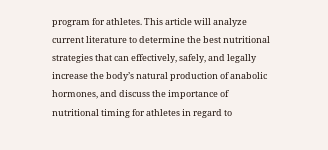program for athletes. This article will analyze current literature to determine the best nutritional strategies that can effectively, safely, and legally increase the body’s natural production of anabolic hormones, and discuss the importance of nutritional timing for athletes in regard to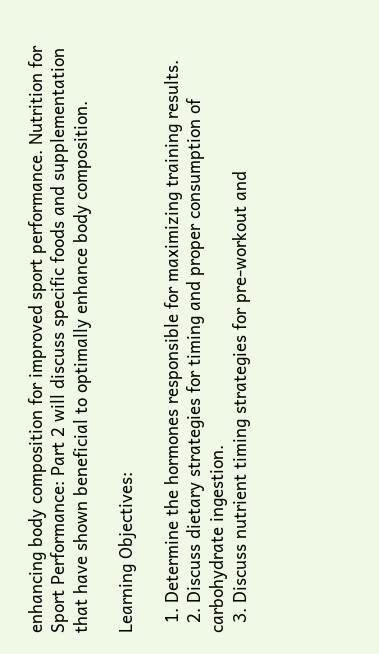enhancing body composition for improved sport performance. Nutrition for Sport Performance: Part 2 will discuss specific foods and supplementation that have shown beneficial to optimally enhance body composition.

Learning Objectives:

  1. Determine the hormones responsible for maximizing training results.
  2. Discuss dietary strategies for timing and proper consumption of carbohydrate ingestion.
  3. Discuss nutrient timing strategies for pre-workout and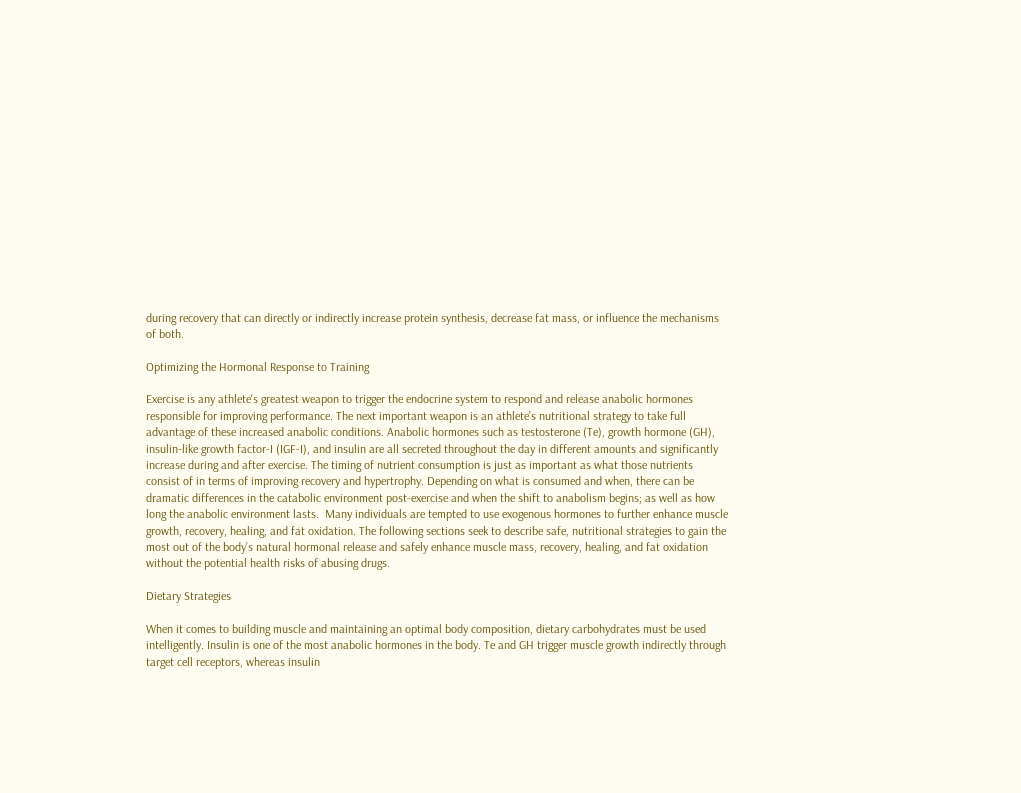during recovery that can directly or indirectly increase protein synthesis, decrease fat mass, or influence the mechanisms of both.

Optimizing the Hormonal Response to Training

Exercise is any athlete's greatest weapon to trigger the endocrine system to respond and release anabolic hormones responsible for improving performance. The next important weapon is an athlete’s nutritional strategy to take full advantage of these increased anabolic conditions. Anabolic hormones such as testosterone (Te), growth hormone (GH), insulin-like growth factor-I (IGF-I), and insulin are all secreted throughout the day in different amounts and significantly increase during and after exercise. The timing of nutrient consumption is just as important as what those nutrients consist of in terms of improving recovery and hypertrophy. Depending on what is consumed and when, there can be dramatic differences in the catabolic environment post-exercise and when the shift to anabolism begins; as well as how long the anabolic environment lasts.  Many individuals are tempted to use exogenous hormones to further enhance muscle growth, recovery, healing, and fat oxidation. The following sections seek to describe safe, nutritional strategies to gain the most out of the body’s natural hormonal release and safely enhance muscle mass, recovery, healing, and fat oxidation without the potential health risks of abusing drugs.

Dietary Strategies

When it comes to building muscle and maintaining an optimal body composition, dietary carbohydrates must be used intelligently. Insulin is one of the most anabolic hormones in the body. Te and GH trigger muscle growth indirectly through target cell receptors, whereas insulin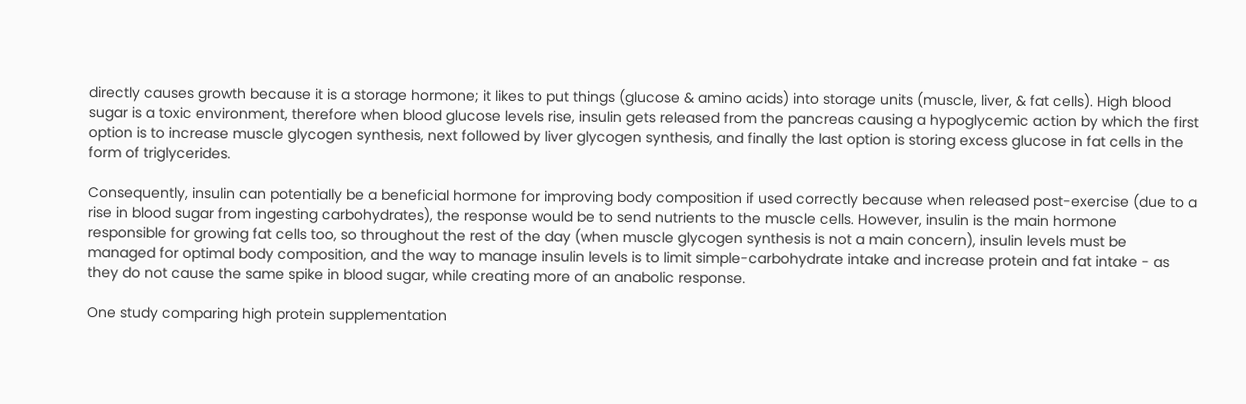directly causes growth because it is a storage hormone; it likes to put things (glucose & amino acids) into storage units (muscle, liver, & fat cells). High blood sugar is a toxic environment, therefore when blood glucose levels rise, insulin gets released from the pancreas causing a hypoglycemic action by which the first option is to increase muscle glycogen synthesis, next followed by liver glycogen synthesis, and finally the last option is storing excess glucose in fat cells in the form of triglycerides.

Consequently, insulin can potentially be a beneficial hormone for improving body composition if used correctly because when released post-exercise (due to a rise in blood sugar from ingesting carbohydrates), the response would be to send nutrients to the muscle cells. However, insulin is the main hormone responsible for growing fat cells too, so throughout the rest of the day (when muscle glycogen synthesis is not a main concern), insulin levels must be managed for optimal body composition, and the way to manage insulin levels is to limit simple-carbohydrate intake and increase protein and fat intake - as they do not cause the same spike in blood sugar, while creating more of an anabolic response.

One study comparing high protein supplementation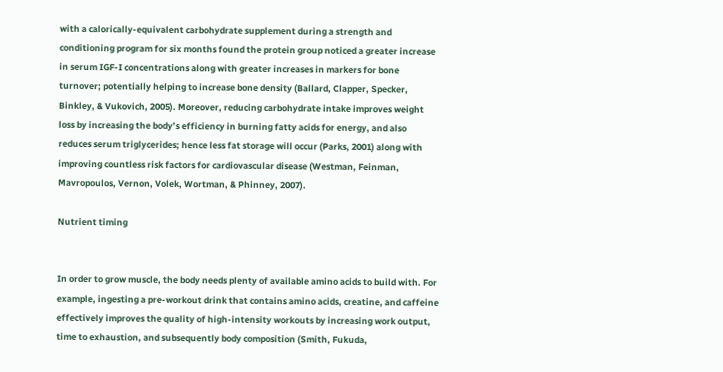with a calorically-equivalent carbohydrate supplement during a strength and conditioning program for six months found the protein group noticed a greater increase in serum IGF-I concentrations along with greater increases in markers for bone turnover; potentially helping to increase bone density (Ballard, Clapper, Specker, Binkley, & Vukovich, 2005). Moreover, reducing carbohydrate intake improves weight loss by increasing the body’s efficiency in burning fatty acids for energy, and also reduces serum triglycerides; hence less fat storage will occur (Parks, 2001) along with improving countless risk factors for cardiovascular disease (Westman, Feinman, Mavropoulos, Vernon, Volek, Wortman, & Phinney, 2007).

Nutrient timing


In order to grow muscle, the body needs plenty of available amino acids to build with. For example, ingesting a pre-workout drink that contains amino acids, creatine, and caffeine effectively improves the quality of high-intensity workouts by increasing work output, time to exhaustion, and subsequently body composition (Smith, Fukuda,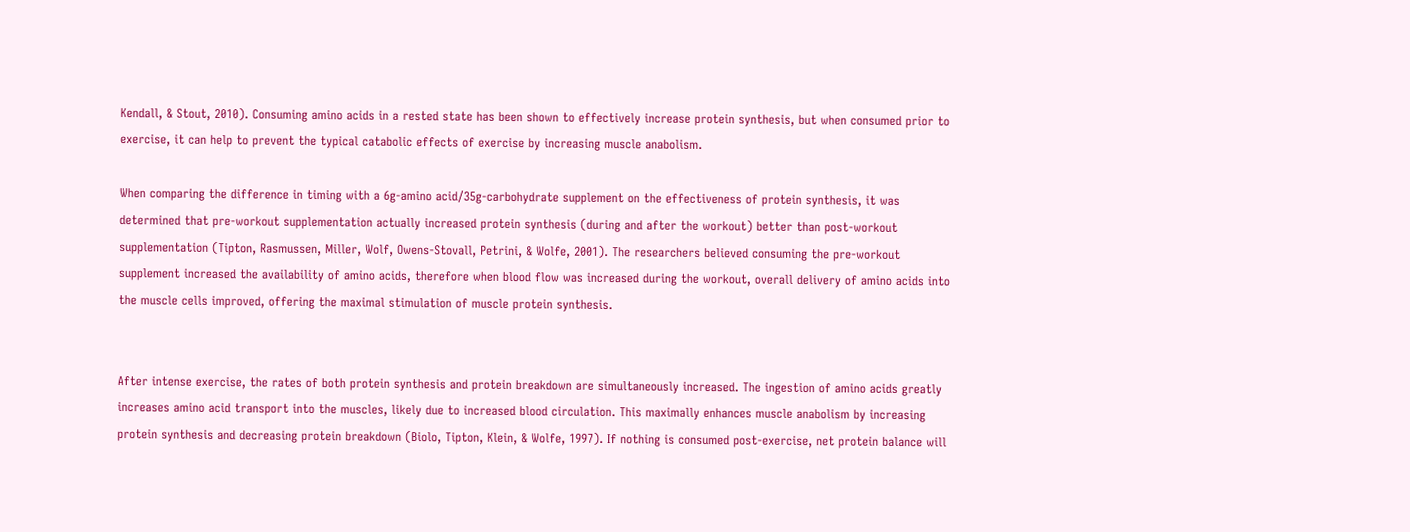Kendall, & Stout, 2010). Consuming amino acids in a rested state has been shown to effectively increase protein synthesis, but when consumed prior to exercise, it can help to prevent the typical catabolic effects of exercise by increasing muscle anabolism.

When comparing the difference in timing with a 6g-amino acid/35g-carbohydrate supplement on the effectiveness of protein synthesis, it was determined that pre-workout supplementation actually increased protein synthesis (during and after the workout) better than post-workout supplementation (Tipton, Rasmussen, Miller, Wolf, Owens-Stovall, Petrini, & Wolfe, 2001). The researchers believed consuming the pre-workout supplement increased the availability of amino acids, therefore when blood flow was increased during the workout, overall delivery of amino acids into the muscle cells improved, offering the maximal stimulation of muscle protein synthesis.


After intense exercise, the rates of both protein synthesis and protein breakdown are simultaneously increased. The ingestion of amino acids greatly increases amino acid transport into the muscles, likely due to increased blood circulation. This maximally enhances muscle anabolism by increasing protein synthesis and decreasing protein breakdown (Biolo, Tipton, Klein, & Wolfe, 1997). If nothing is consumed post-exercise, net protein balance will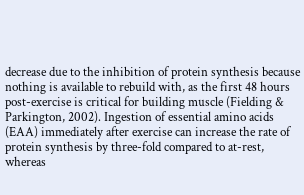decrease due to the inhibition of protein synthesis because nothing is available to rebuild with, as the first 48 hours post-exercise is critical for building muscle (Fielding & Parkington, 2002). Ingestion of essential amino acids (EAA) immediately after exercise can increase the rate of protein synthesis by three-fold compared to at-rest, whereas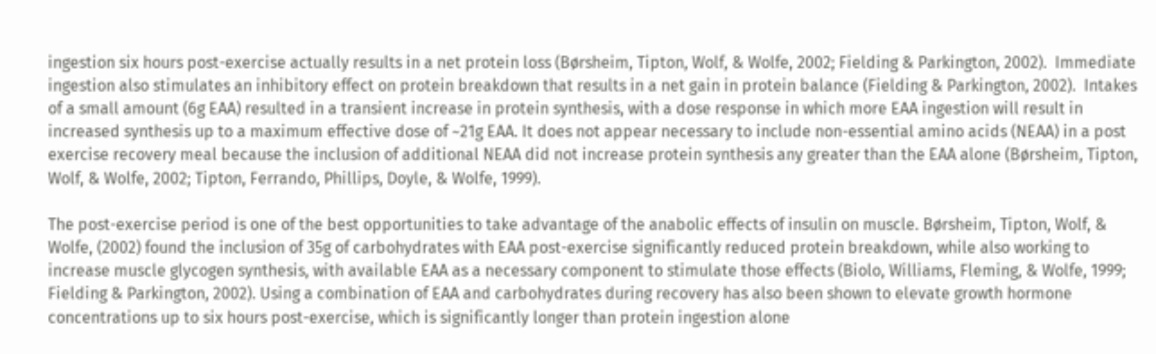ingestion six hours post-exercise actually results in a net protein loss (Børsheim, Tipton, Wolf, & Wolfe, 2002; Fielding & Parkington, 2002).  Immediate ingestion also stimulates an inhibitory effect on protein breakdown that results in a net gain in protein balance (Fielding & Parkington, 2002).  Intakes of a small amount (6g EAA) resulted in a transient increase in protein synthesis, with a dose response in which more EAA ingestion will result in increased synthesis up to a maximum effective dose of ~21g EAA. It does not appear necessary to include non-essential amino acids (NEAA) in a post exercise recovery meal because the inclusion of additional NEAA did not increase protein synthesis any greater than the EAA alone (Børsheim, Tipton, Wolf, & Wolfe, 2002; Tipton, Ferrando, Phillips, Doyle, & Wolfe, 1999).

The post-exercise period is one of the best opportunities to take advantage of the anabolic effects of insulin on muscle. Børsheim, Tipton, Wolf, & Wolfe, (2002) found the inclusion of 35g of carbohydrates with EAA post-exercise significantly reduced protein breakdown, while also working to increase muscle glycogen synthesis, with available EAA as a necessary component to stimulate those effects (Biolo, Williams, Fleming, & Wolfe, 1999; Fielding & Parkington, 2002). Using a combination of EAA and carbohydrates during recovery has also been shown to elevate growth hormone concentrations up to six hours post-exercise, which is significantly longer than protein ingestion alone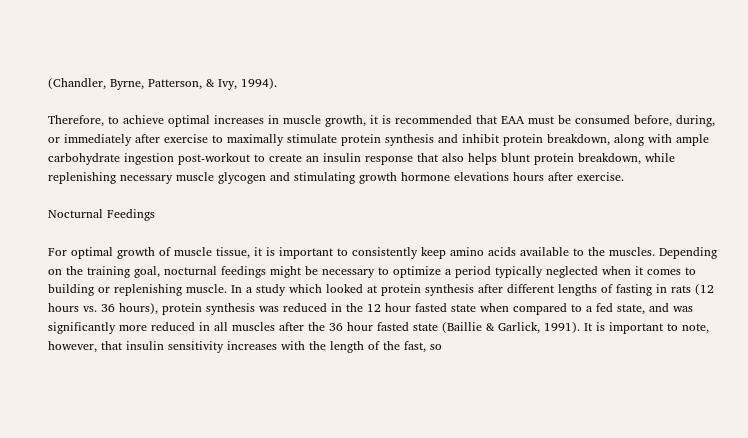(Chandler, Byrne, Patterson, & Ivy, 1994).

Therefore, to achieve optimal increases in muscle growth, it is recommended that EAA must be consumed before, during, or immediately after exercise to maximally stimulate protein synthesis and inhibit protein breakdown, along with ample carbohydrate ingestion post-workout to create an insulin response that also helps blunt protein breakdown, while replenishing necessary muscle glycogen and stimulating growth hormone elevations hours after exercise.

Nocturnal Feedings

For optimal growth of muscle tissue, it is important to consistently keep amino acids available to the muscles. Depending on the training goal, nocturnal feedings might be necessary to optimize a period typically neglected when it comes to building or replenishing muscle. In a study which looked at protein synthesis after different lengths of fasting in rats (12 hours vs. 36 hours), protein synthesis was reduced in the 12 hour fasted state when compared to a fed state, and was significantly more reduced in all muscles after the 36 hour fasted state (Baillie & Garlick, 1991). It is important to note, however, that insulin sensitivity increases with the length of the fast, so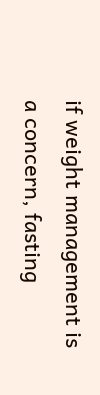if weight management is a concern, fasting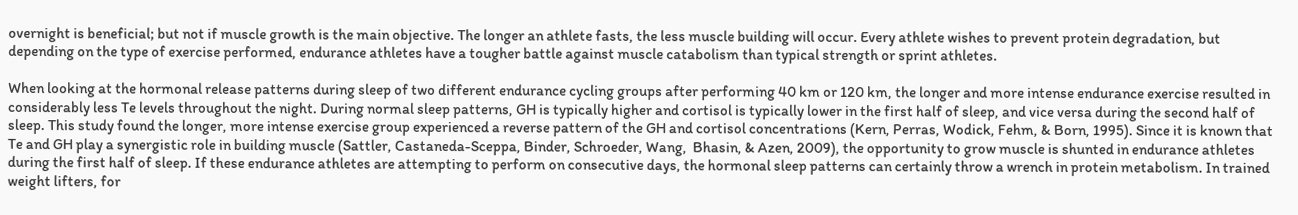overnight is beneficial; but not if muscle growth is the main objective. The longer an athlete fasts, the less muscle building will occur. Every athlete wishes to prevent protein degradation, but depending on the type of exercise performed, endurance athletes have a tougher battle against muscle catabolism than typical strength or sprint athletes.

When looking at the hormonal release patterns during sleep of two different endurance cycling groups after performing 40 km or 120 km, the longer and more intense endurance exercise resulted in considerably less Te levels throughout the night. During normal sleep patterns, GH is typically higher and cortisol is typically lower in the first half of sleep, and vice versa during the second half of sleep. This study found the longer, more intense exercise group experienced a reverse pattern of the GH and cortisol concentrations (Kern, Perras, Wodick, Fehm, & Born, 1995). Since it is known that Te and GH play a synergistic role in building muscle (Sattler, Castaneda-Sceppa, Binder, Schroeder, Wang,  Bhasin, & Azen, 2009), the opportunity to grow muscle is shunted in endurance athletes during the first half of sleep. If these endurance athletes are attempting to perform on consecutive days, the hormonal sleep patterns can certainly throw a wrench in protein metabolism. In trained weight lifters, for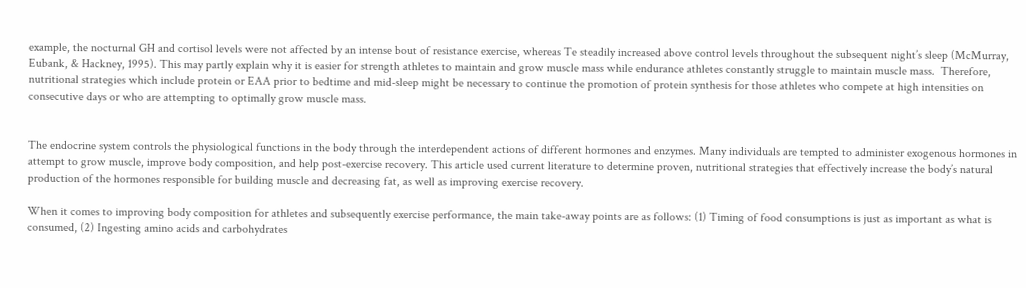example, the nocturnal GH and cortisol levels were not affected by an intense bout of resistance exercise, whereas Te steadily increased above control levels throughout the subsequent night’s sleep (McMurray, Eubank, & Hackney, 1995). This may partly explain why it is easier for strength athletes to maintain and grow muscle mass while endurance athletes constantly struggle to maintain muscle mass.  Therefore, nutritional strategies which include protein or EAA prior to bedtime and mid-sleep might be necessary to continue the promotion of protein synthesis for those athletes who compete at high intensities on consecutive days or who are attempting to optimally grow muscle mass.


The endocrine system controls the physiological functions in the body through the interdependent actions of different hormones and enzymes. Many individuals are tempted to administer exogenous hormones in attempt to grow muscle, improve body composition, and help post-exercise recovery. This article used current literature to determine proven, nutritional strategies that effectively increase the body’s natural production of the hormones responsible for building muscle and decreasing fat, as well as improving exercise recovery.

When it comes to improving body composition for athletes and subsequently exercise performance, the main take-away points are as follows: (1) Timing of food consumptions is just as important as what is consumed, (2) Ingesting amino acids and carbohydrates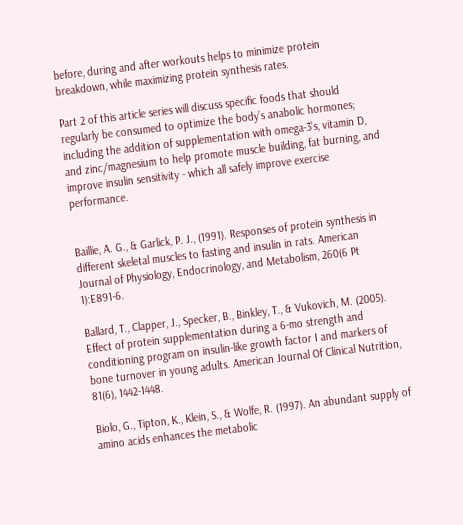before, during and after workouts helps to minimize protein breakdown, while maximizing protein synthesis rates.

Part 2 of this article series will discuss specific foods that should regularly be consumed to optimize the body’s anabolic hormones; including the addition of supplementation with omega-3’s, vitamin D, and zinc/magnesium to help promote muscle building, fat burning, and improve insulin sensitivity - which all safely improve exercise performance.


Baillie, A. G., & Garlick, P. J., (1991). Responses of protein synthesis in different skeletal muscles to fasting and insulin in rats. American Journal of Physiology, Endocrinology, and Metabolism, 260(6 Pt 1):E891-6.

Ballard, T., Clapper, J., Specker, B., Binkley, T., & Vukovich, M. (2005). Effect of protein supplementation during a 6-mo strength and conditioning program on insulin-like growth factor I and markers of bone turnover in young adults. American Journal Of Clinical Nutrition, 81(6), 1442-1448.

Biolo, G., Tipton, K., Klein, S., & Wolfe, R. (1997). An abundant supply of amino acids enhances the metabolic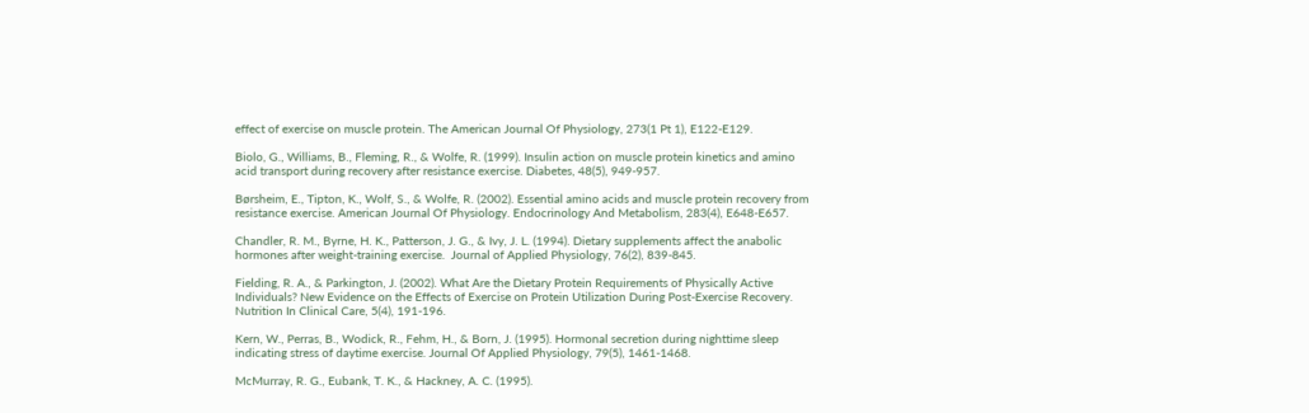effect of exercise on muscle protein. The American Journal Of Physiology, 273(1 Pt 1), E122-E129.

Biolo, G., Williams, B., Fleming, R., & Wolfe, R. (1999). Insulin action on muscle protein kinetics and amino acid transport during recovery after resistance exercise. Diabetes, 48(5), 949-957.

Børsheim, E., Tipton, K., Wolf, S., & Wolfe, R. (2002). Essential amino acids and muscle protein recovery from resistance exercise. American Journal Of Physiology. Endocrinology And Metabolism, 283(4), E648-E657.

Chandler, R. M., Byrne, H. K., Patterson, J. G., & Ivy, J. L. (1994). Dietary supplements affect the anabolic hormones after weight-training exercise.  Journal of Applied Physiology, 76(2), 839-845.

Fielding, R. A., & Parkington, J. (2002). What Are the Dietary Protein Requirements of Physically Active Individuals? New Evidence on the Effects of Exercise on Protein Utilization During Post-Exercise Recovery. Nutrition In Clinical Care, 5(4), 191-196.

Kern, W., Perras, B., Wodick, R., Fehm, H., & Born, J. (1995). Hormonal secretion during nighttime sleep indicating stress of daytime exercise. Journal Of Applied Physiology, 79(5), 1461-1468.

McMurray, R. G., Eubank, T. K., & Hackney, A. C. (1995).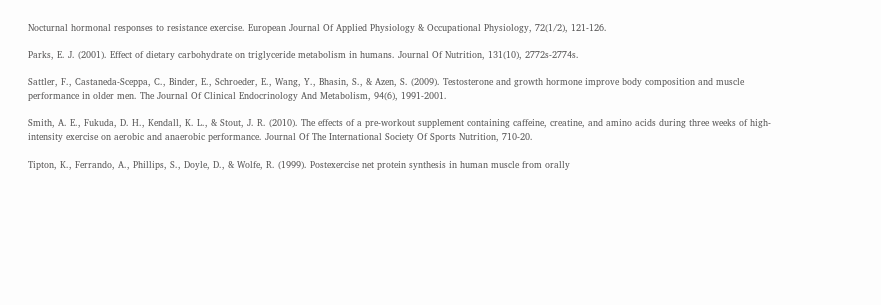Nocturnal hormonal responses to resistance exercise. European Journal Of Applied Physiology & Occupational Physiology, 72(1/2), 121-126.

Parks, E. J. (2001). Effect of dietary carbohydrate on triglyceride metabolism in humans. Journal Of Nutrition, 131(10), 2772s-2774s.

Sattler, F., Castaneda-Sceppa, C., Binder, E., Schroeder, E., Wang, Y., Bhasin, S., & Azen, S. (2009). Testosterone and growth hormone improve body composition and muscle performance in older men. The Journal Of Clinical Endocrinology And Metabolism, 94(6), 1991-2001.

Smith, A. E., Fukuda, D. H., Kendall, K. L., & Stout, J. R. (2010). The effects of a pre-workout supplement containing caffeine, creatine, and amino acids during three weeks of high-intensity exercise on aerobic and anaerobic performance. Journal Of The International Society Of Sports Nutrition, 710-20.

Tipton, K., Ferrando, A., Phillips, S., Doyle, D., & Wolfe, R. (1999). Postexercise net protein synthesis in human muscle from orally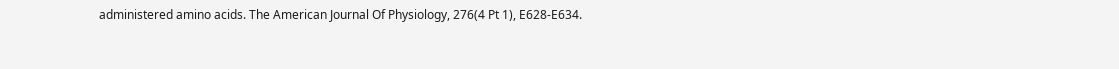administered amino acids. The American Journal Of Physiology, 276(4 Pt 1), E628-E634.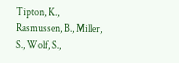Tipton, K., Rasmussen, B., Miller, S., Wolf, S.,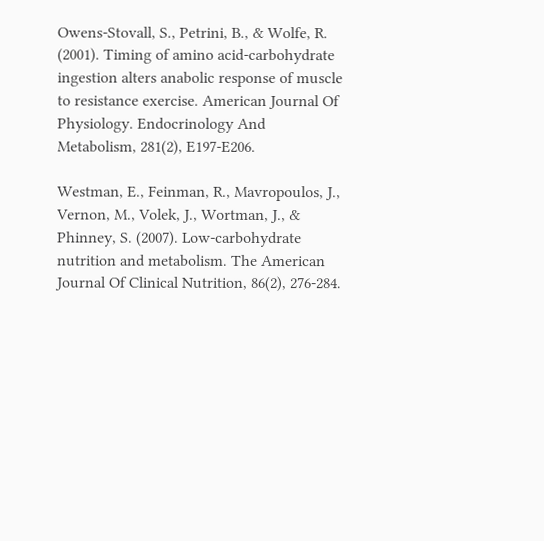Owens-Stovall, S., Petrini, B., & Wolfe, R. (2001). Timing of amino acid-carbohydrate ingestion alters anabolic response of muscle to resistance exercise. American Journal Of Physiology. Endocrinology And Metabolism, 281(2), E197-E206.

Westman, E., Feinman, R., Mavropoulos, J., Vernon, M., Volek, J., Wortman, J., & Phinney, S. (2007). Low-carbohydrate nutrition and metabolism. The American Journal Of Clinical Nutrition, 86(2), 276-284.